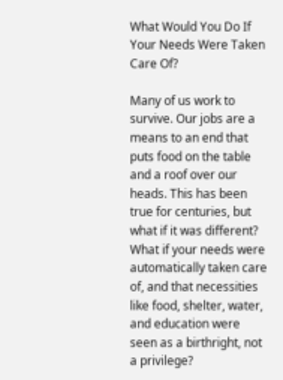What Would You Do If Your Needs Were Taken Care Of?

Many of us work to survive. Our jobs are a means to an end that puts food on the table and a roof over our heads. This has been true for centuries, but what if it was different? What if your needs were automatically taken care of, and that necessities like food, shelter, water, and education were seen as a birthright, not a privilege?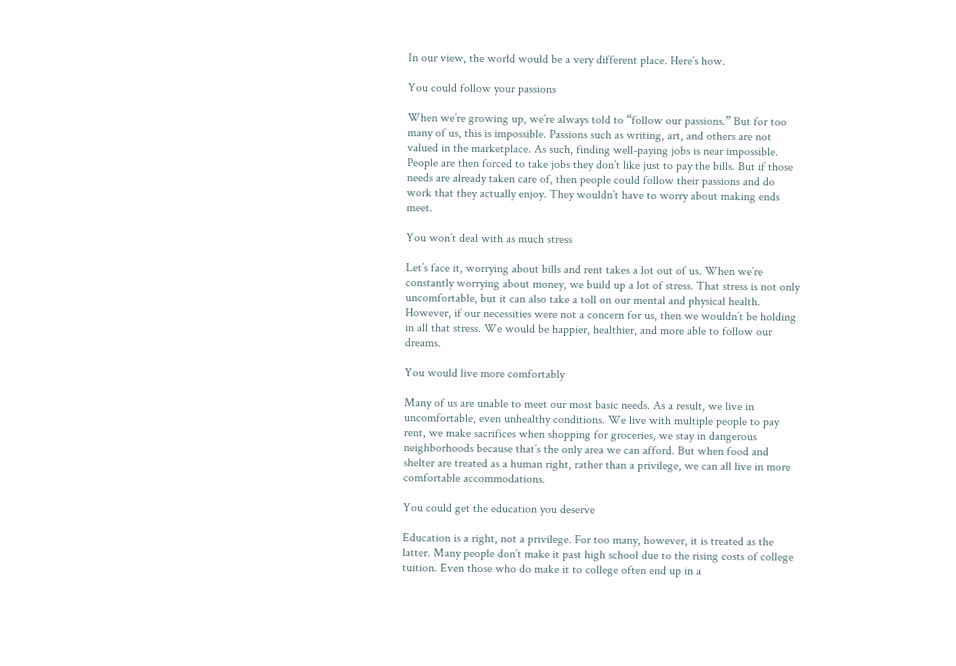In our view, the world would be a very different place. Here’s how.

You could follow your passions

When we’re growing up, we’re always told to “follow our passions.” But for too many of us, this is impossible. Passions such as writing, art, and others are not valued in the marketplace. As such, finding well-paying jobs is near impossible. People are then forced to take jobs they don’t like just to pay the bills. But if those needs are already taken care of, then people could follow their passions and do work that they actually enjoy. They wouldn’t have to worry about making ends meet.

You won’t deal with as much stress

Let’s face it, worrying about bills and rent takes a lot out of us. When we’re constantly worrying about money, we build up a lot of stress. That stress is not only uncomfortable, but it can also take a toll on our mental and physical health. However, if our necessities were not a concern for us, then we wouldn’t be holding in all that stress. We would be happier, healthier, and more able to follow our dreams.

You would live more comfortably

Many of us are unable to meet our most basic needs. As a result, we live in uncomfortable, even unhealthy conditions. We live with multiple people to pay rent, we make sacrifices when shopping for groceries, we stay in dangerous neighborhoods because that’s the only area we can afford. But when food and shelter are treated as a human right, rather than a privilege, we can all live in more comfortable accommodations.

You could get the education you deserve

Education is a right, not a privilege. For too many, however, it is treated as the latter. Many people don’t make it past high school due to the rising costs of college tuition. Even those who do make it to college often end up in a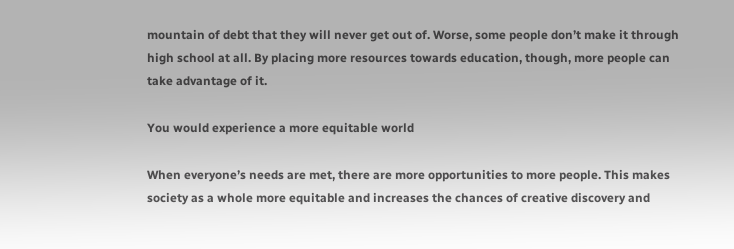mountain of debt that they will never get out of. Worse, some people don’t make it through high school at all. By placing more resources towards education, though, more people can take advantage of it.

You would experience a more equitable world

When everyone’s needs are met, there are more opportunities to more people. This makes society as a whole more equitable and increases the chances of creative discovery and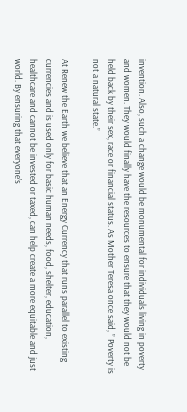invention. Also, such a change would be monumental for individuals living in poverty and women. They would finally have the resources to ensure that they would not be held back by their sex, race or financial status. As Mother Teresa once said, ” Poverty is not a natural state.”

At Renew the Earth we believe that an Energy Currency that runs parallel to existing currencies and is used only for basic human needs, food, shelter, education, healthcare and cannot be invested or taxed, can help create a more equitable and just world. By ensuring that everyone’s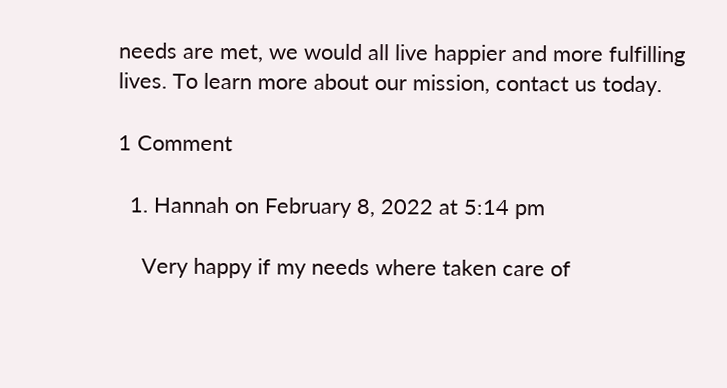needs are met, we would all live happier and more fulfilling lives. To learn more about our mission, contact us today.

1 Comment

  1. Hannah on February 8, 2022 at 5:14 pm

    Very happy if my needs where taken care of